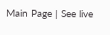Main Page | See live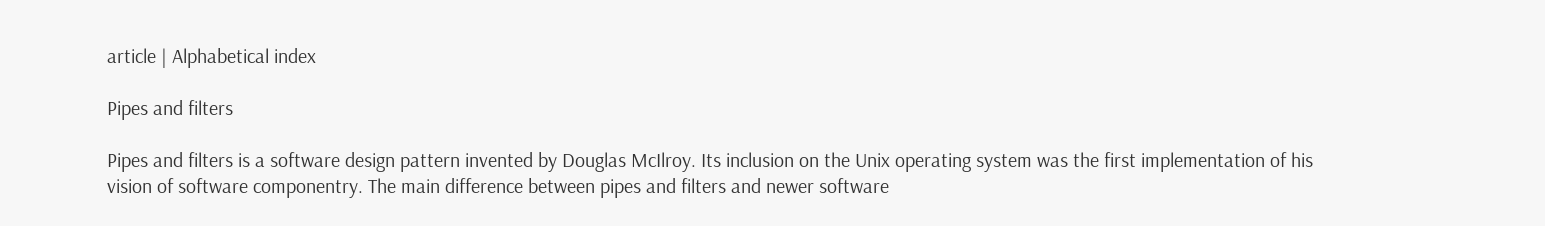article | Alphabetical index

Pipes and filters

Pipes and filters is a software design pattern invented by Douglas McIlroy. Its inclusion on the Unix operating system was the first implementation of his vision of software componentry. The main difference between pipes and filters and newer software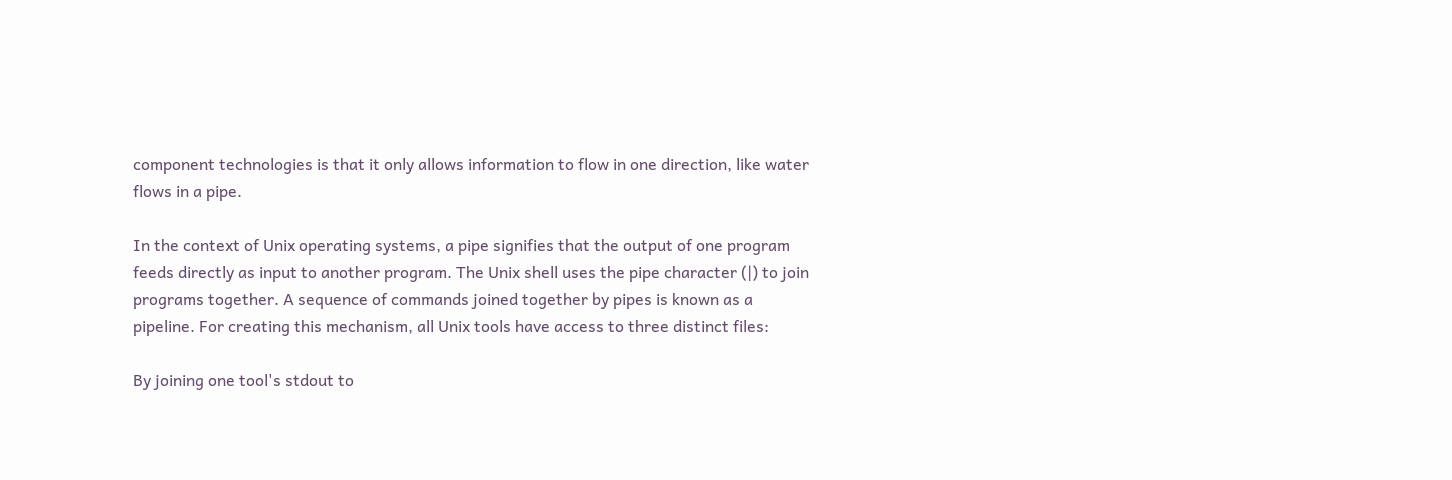component technologies is that it only allows information to flow in one direction, like water flows in a pipe.

In the context of Unix operating systems, a pipe signifies that the output of one program feeds directly as input to another program. The Unix shell uses the pipe character (|) to join programs together. A sequence of commands joined together by pipes is known as a pipeline. For creating this mechanism, all Unix tools have access to three distinct files:

By joining one tool's stdout to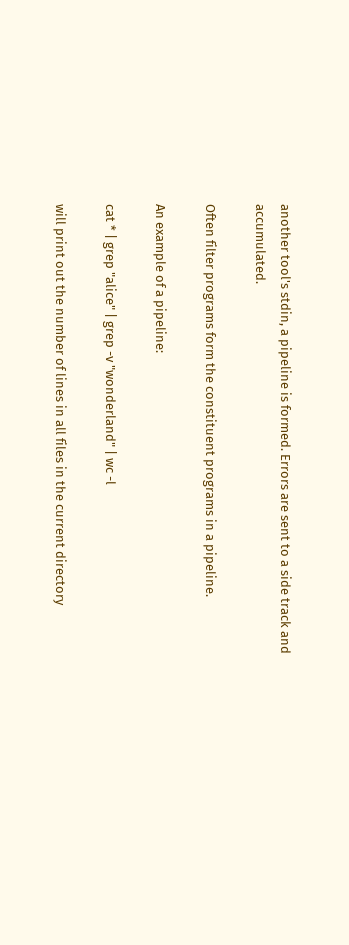another tool's stdin, a pipeline is formed. Errors are sent to a side track and accumulated.

Often filter programs form the constituent programs in a pipeline.

An example of a pipeline:

cat * | grep "alice" | grep -v "wonderland" | wc -l

will print out the number of lines in all files in the current directory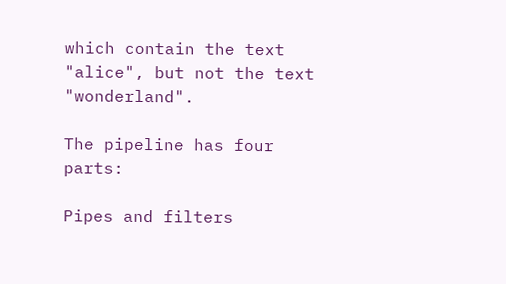which contain the text "alice", but not the text "wonderland".

The pipeline has four parts:

Pipes and filters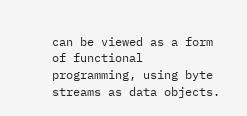can be viewed as a form of functional programming, using byte streams as data objects.